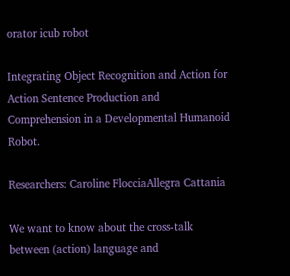orator icub robot

Integrating Object Recognition and Action for Action Sentence Production and Comprehension in a Developmental Humanoid Robot.

Researchers: Caroline FlocciaAllegra Cattania

We want to know about the cross-talk between (action) language and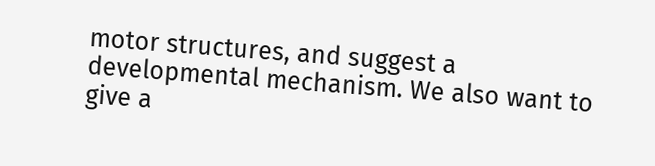motor structures, and suggest a developmental mechanism. We also want to give a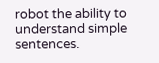robot the ability to understand simple sentences.